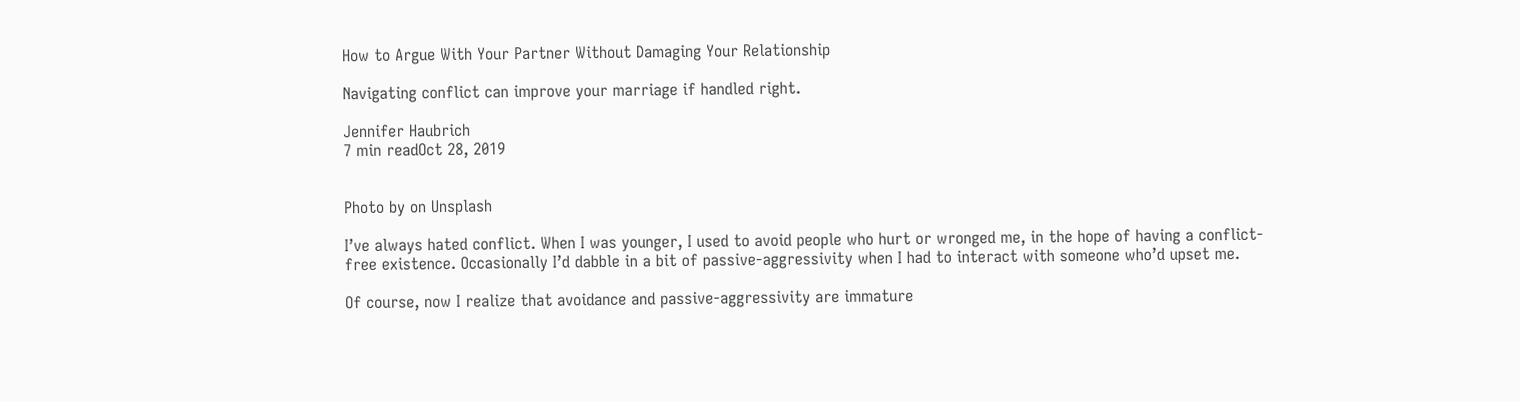How to Argue With Your Partner Without Damaging Your Relationship

Navigating conflict can improve your marriage if handled right.

Jennifer Haubrich
7 min readOct 28, 2019


Photo by on Unsplash

I’ve always hated conflict. When I was younger, I used to avoid people who hurt or wronged me, in the hope of having a conflict-free existence. Occasionally I’d dabble in a bit of passive-aggressivity when I had to interact with someone who’d upset me.

Of course, now I realize that avoidance and passive-aggressivity are immature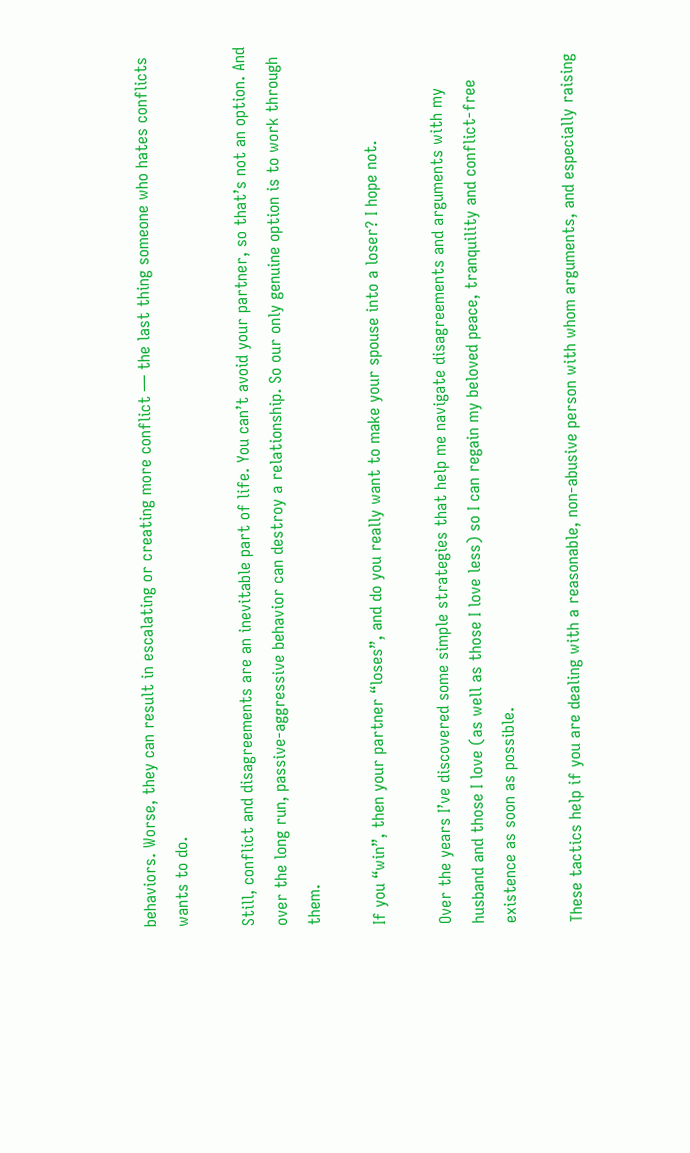behaviors. Worse, they can result in escalating or creating more conflict — the last thing someone who hates conflicts wants to do.

Still, conflict and disagreements are an inevitable part of life. You can’t avoid your partner, so that’s not an option. And over the long run, passive-aggressive behavior can destroy a relationship. So our only genuine option is to work through them.

If you “win”, then your partner “loses”, and do you really want to make your spouse into a loser? I hope not.

Over the years I’ve discovered some simple strategies that help me navigate disagreements and arguments with my husband and those I love (as well as those I love less) so I can regain my beloved peace, tranquility and conflict-free existence as soon as possible.

These tactics help if you are dealing with a reasonable, non-abusive person with whom arguments, and especially raising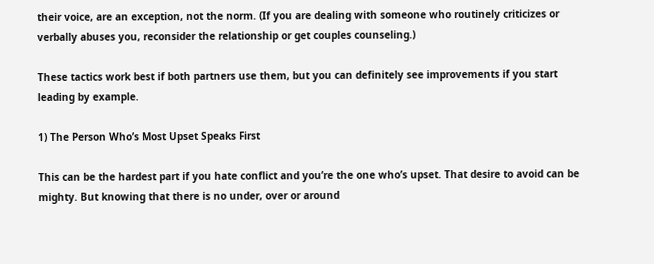their voice, are an exception, not the norm. (If you are dealing with someone who routinely criticizes or verbally abuses you, reconsider the relationship or get couples counseling.)

These tactics work best if both partners use them, but you can definitely see improvements if you start leading by example.

1) The Person Who’s Most Upset Speaks First

This can be the hardest part if you hate conflict and you’re the one who’s upset. That desire to avoid can be mighty. But knowing that there is no under, over or around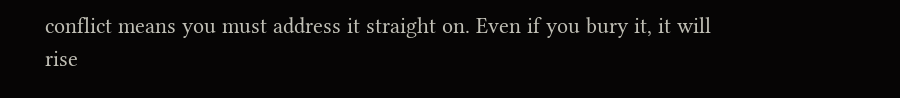conflict means you must address it straight on. Even if you bury it, it will rise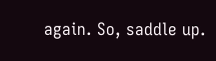again. So, saddle up.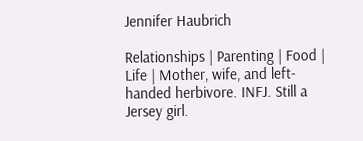Jennifer Haubrich

Relationships | Parenting | Food | Life | Mother, wife, and left-handed herbivore. INFJ. Still a Jersey girl.